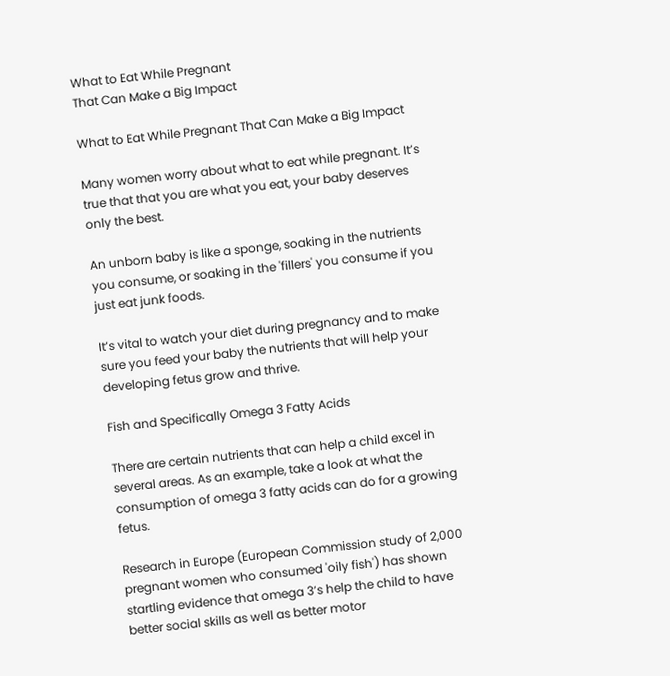What to Eat While Pregnant
That Can Make a Big Impact

What to Eat While Pregnant That Can Make a Big Impact

Many women worry about what to eat while pregnant. It’s true that that you are what you eat, your baby deserves only the best.

An unborn baby is like a sponge, soaking in the nutrients you consume, or soaking in the 'fillers' you consume if you just eat junk foods.

It’s vital to watch your diet during pregnancy and to make sure you feed your baby the nutrients that will help your developing fetus grow and thrive.

Fish and Specifically Omega 3 Fatty Acids

There are certain nutrients that can help a child excel in several areas. As an example, take a look at what the consumption of omega 3 fatty acids can do for a growing fetus.

Research in Europe (European Commission study of 2,000 pregnant women who consumed 'oily fish') has shown startling evidence that omega 3’s help the child to have better social skills as well as better motor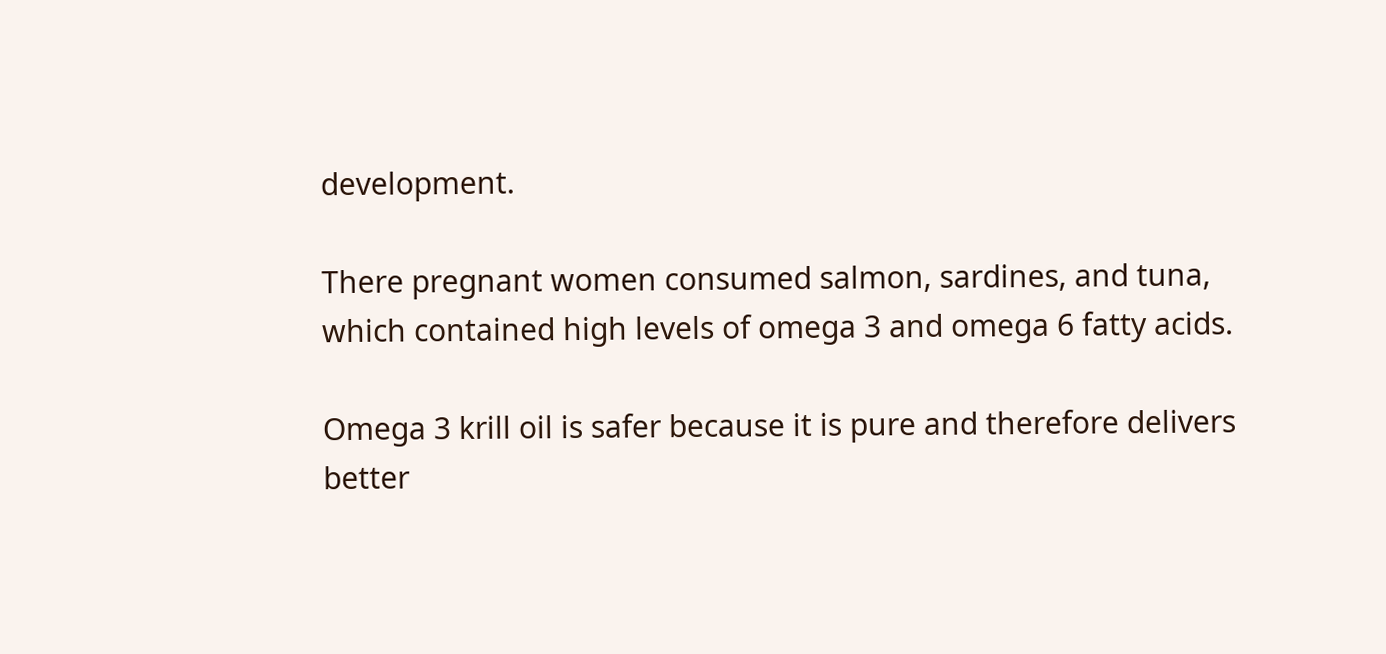development.

There pregnant women consumed salmon, sardines, and tuna, which contained high levels of omega 3 and omega 6 fatty acids.

Omega 3 krill oil is safer because it is pure and therefore delivers better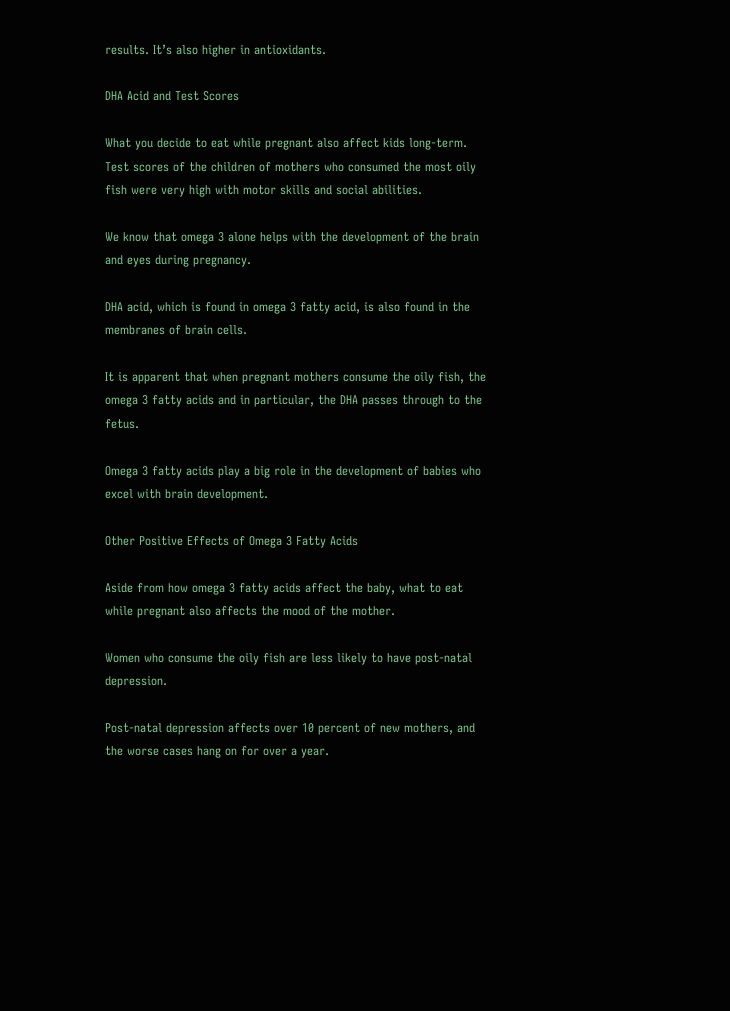results. It’s also higher in antioxidants.

DHA Acid and Test Scores

What you decide to eat while pregnant also affect kids long-term.  Test scores of the children of mothers who consumed the most oily fish were very high with motor skills and social abilities.

We know that omega 3 alone helps with the development of the brain and eyes during pregnancy.

DHA acid, which is found in omega 3 fatty acid, is also found in the membranes of brain cells.

It is apparent that when pregnant mothers consume the oily fish, the omega 3 fatty acids and in particular, the DHA passes through to the fetus.

Omega 3 fatty acids play a big role in the development of babies who excel with brain development.

Other Positive Effects of Omega 3 Fatty Acids

Aside from how omega 3 fatty acids affect the baby, what to eat while pregnant also affects the mood of the mother.

Women who consume the oily fish are less likely to have post-natal depression.

Post-natal depression affects over 10 percent of new mothers, and the worse cases hang on for over a year.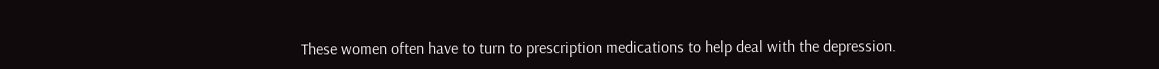These women often have to turn to prescription medications to help deal with the depression.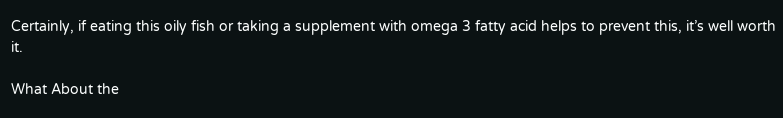Certainly, if eating this oily fish or taking a supplement with omega 3 fatty acid helps to prevent this, it’s well worth it.

What About the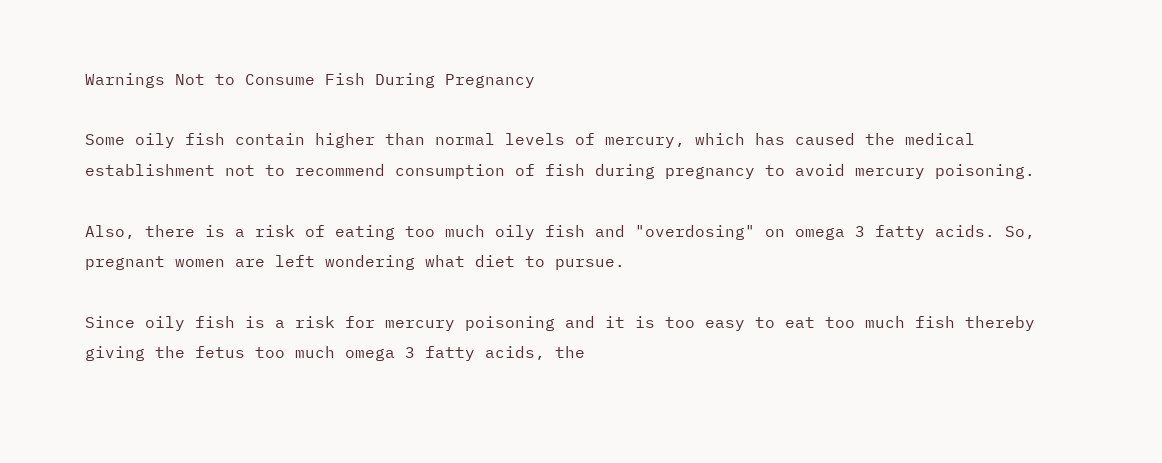Warnings Not to Consume Fish During Pregnancy

Some oily fish contain higher than normal levels of mercury, which has caused the medical establishment not to recommend consumption of fish during pregnancy to avoid mercury poisoning.

Also, there is a risk of eating too much oily fish and "overdosing" on omega 3 fatty acids. So, pregnant women are left wondering what diet to pursue.

Since oily fish is a risk for mercury poisoning and it is too easy to eat too much fish thereby giving the fetus too much omega 3 fatty acids, the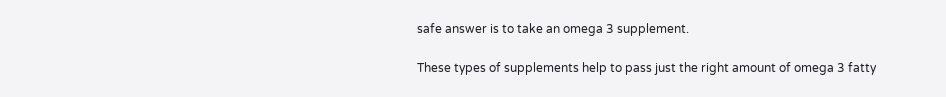safe answer is to take an omega 3 supplement.

These types of supplements help to pass just the right amount of omega 3 fatty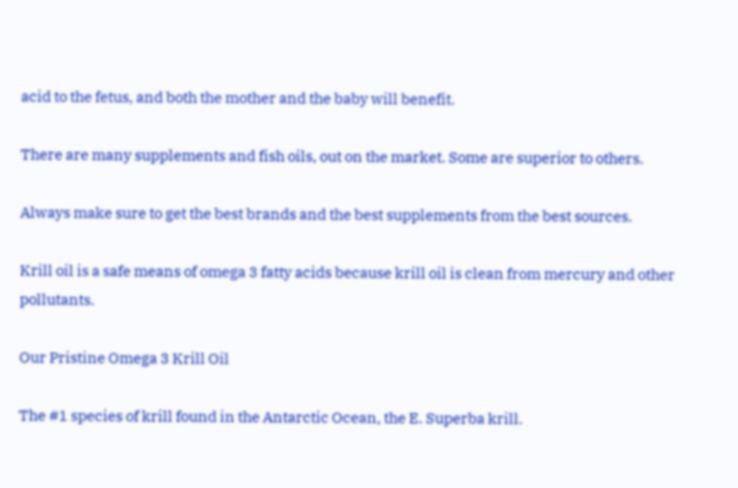acid to the fetus, and both the mother and the baby will benefit.

There are many supplements and fish oils, out on the market. Some are superior to others.

Always make sure to get the best brands and the best supplements from the best sources.

Krill oil is a safe means of omega 3 fatty acids because krill oil is clean from mercury and other pollutants.

Our Pristine Omega 3 Krill Oil

The #1 species of krill found in the Antarctic Ocean, the E. Superba krill.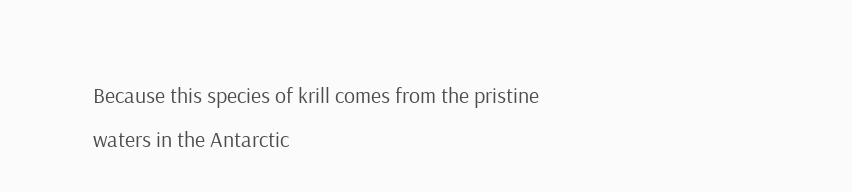Because this species of krill comes from the pristine waters in the Antarctic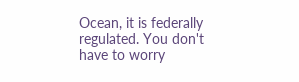Ocean, it is federally regulated. You don't have to worry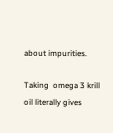about impurities.

Taking  omega 3 krill oil literally gives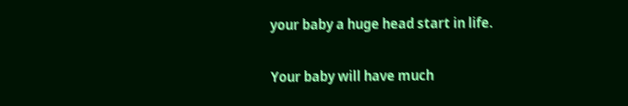your baby a huge head start in life.

Your baby will have much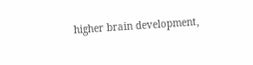higher brain development,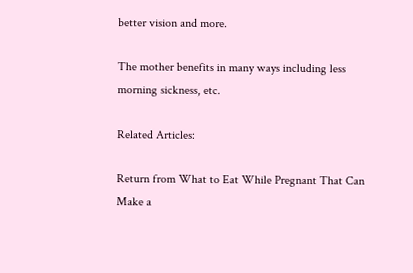better vision and more.

The mother benefits in many ways including less morning sickness, etc.

Related Articles:

Return from What to Eat While Pregnant That Can Make a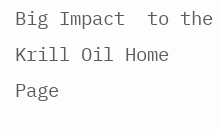Big Impact  to the Krill Oil Home Page